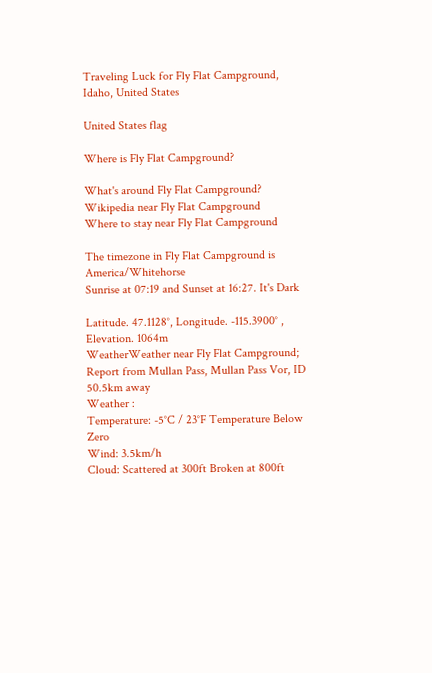Traveling Luck for Fly Flat Campground, Idaho, United States

United States flag

Where is Fly Flat Campground?

What's around Fly Flat Campground?
Wikipedia near Fly Flat Campground
Where to stay near Fly Flat Campground

The timezone in Fly Flat Campground is America/Whitehorse
Sunrise at 07:19 and Sunset at 16:27. It's Dark

Latitude. 47.1128°, Longitude. -115.3900° , Elevation. 1064m
WeatherWeather near Fly Flat Campground; Report from Mullan Pass, Mullan Pass Vor, ID 50.5km away
Weather :
Temperature: -5°C / 23°F Temperature Below Zero
Wind: 3.5km/h
Cloud: Scattered at 300ft Broken at 800ft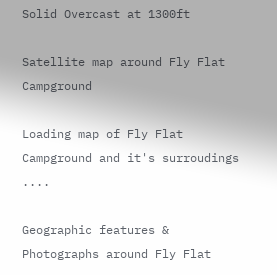Solid Overcast at 1300ft

Satellite map around Fly Flat Campground

Loading map of Fly Flat Campground and it's surroudings ....

Geographic features & Photographs around Fly Flat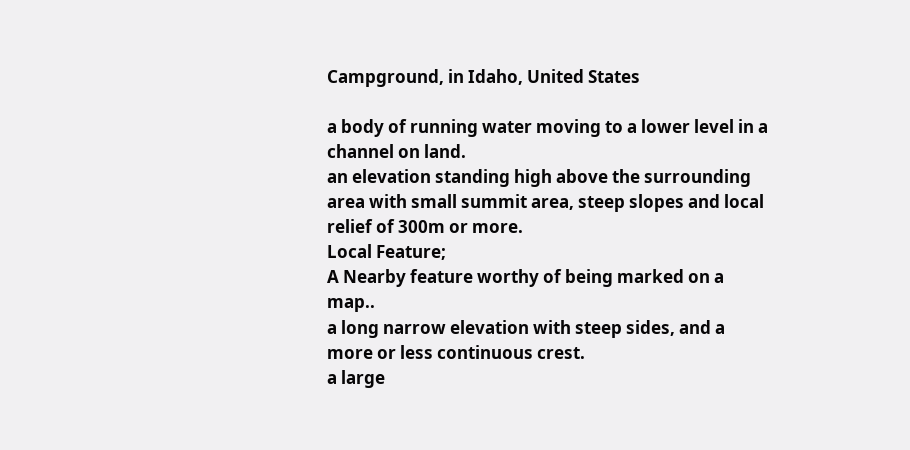Campground, in Idaho, United States

a body of running water moving to a lower level in a channel on land.
an elevation standing high above the surrounding area with small summit area, steep slopes and local relief of 300m or more.
Local Feature;
A Nearby feature worthy of being marked on a map..
a long narrow elevation with steep sides, and a more or less continuous crest.
a large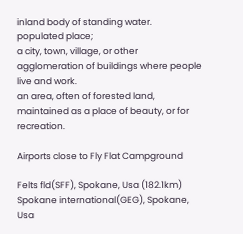inland body of standing water.
populated place;
a city, town, village, or other agglomeration of buildings where people live and work.
an area, often of forested land, maintained as a place of beauty, or for recreation.

Airports close to Fly Flat Campground

Felts fld(SFF), Spokane, Usa (182.1km)
Spokane international(GEG), Spokane, Usa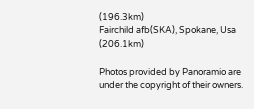(196.3km)
Fairchild afb(SKA), Spokane, Usa (206.1km)

Photos provided by Panoramio are under the copyright of their owners.